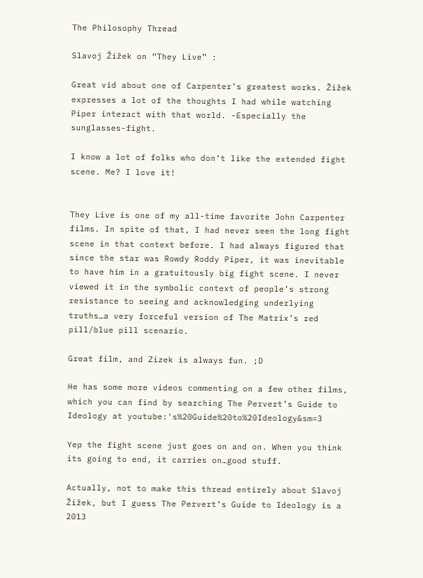The Philosophy Thread

Slavoj Žižek on “They Live” :

Great vid about one of Carpenter’s greatest works. Žižek expresses a lot of the thoughts I had while watching Piper interact with that world. -Especially the sunglasses-fight.

I know a lot of folks who don’t like the extended fight scene. Me? I love it!


They Live is one of my all-time favorite John Carpenter films. In spite of that, I had never seen the long fight scene in that context before. I had always figured that since the star was Rowdy Roddy Piper, it was inevitable to have him in a gratuitously big fight scene. I never viewed it in the symbolic context of people’s strong resistance to seeing and acknowledging underlying truths…a very forceful version of The Matrix’s red pill/blue pill scenario.

Great film, and Zizek is always fun. ;D

He has some more videos commenting on a few other films, which you can find by searching The Pervert’s Guide to Ideology at youtube:'s%20Guide%20to%20Ideology&sm=3

Yep the fight scene just goes on and on. When you think its going to end, it carries on…good stuff.

Actually, not to make this thread entirely about Slavoj Žižek, but I guess The Pervert’s Guide to Ideology is a 2013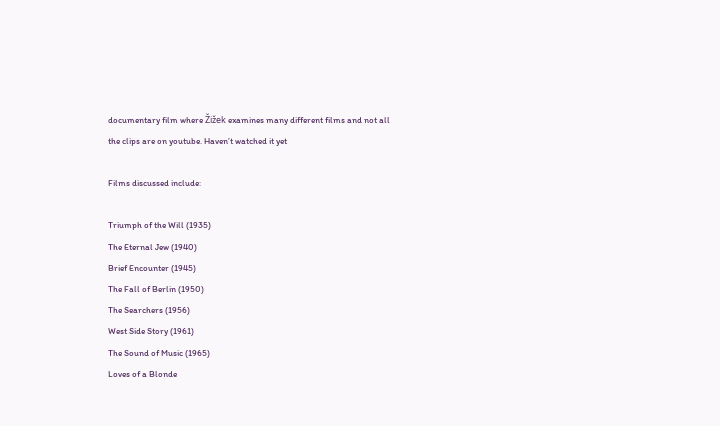documentary film where Žižek examines many different films and not all the clips are on youtube. Haven’t watched it yet

Films discussed include:

Triumph of the Will (1935)
The Eternal Jew (1940)
Brief Encounter (1945)
The Fall of Berlin (1950)
The Searchers (1956)
West Side Story (1961)
The Sound of Music (1965)
Loves of a Blonde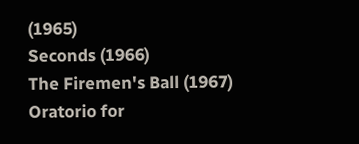(1965)
Seconds (1966)
The Firemen's Ball (1967)
Oratorio for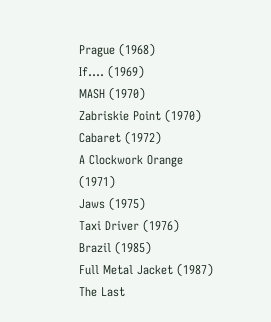Prague (1968)
If.... (1969)
MASH (1970)
Zabriskie Point (1970)
Cabaret (1972)
A Clockwork Orange (1971)
Jaws (1975)
Taxi Driver (1976)
Brazil (1985)
Full Metal Jacket (1987)
The Last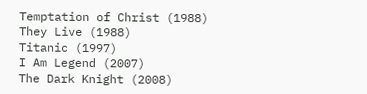Temptation of Christ (1988)
They Live (1988)
Titanic (1997)
I Am Legend (2007)
The Dark Knight (2008)